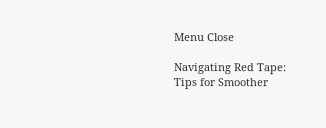Menu Close

Navigating Red Tape: Tips for Smoother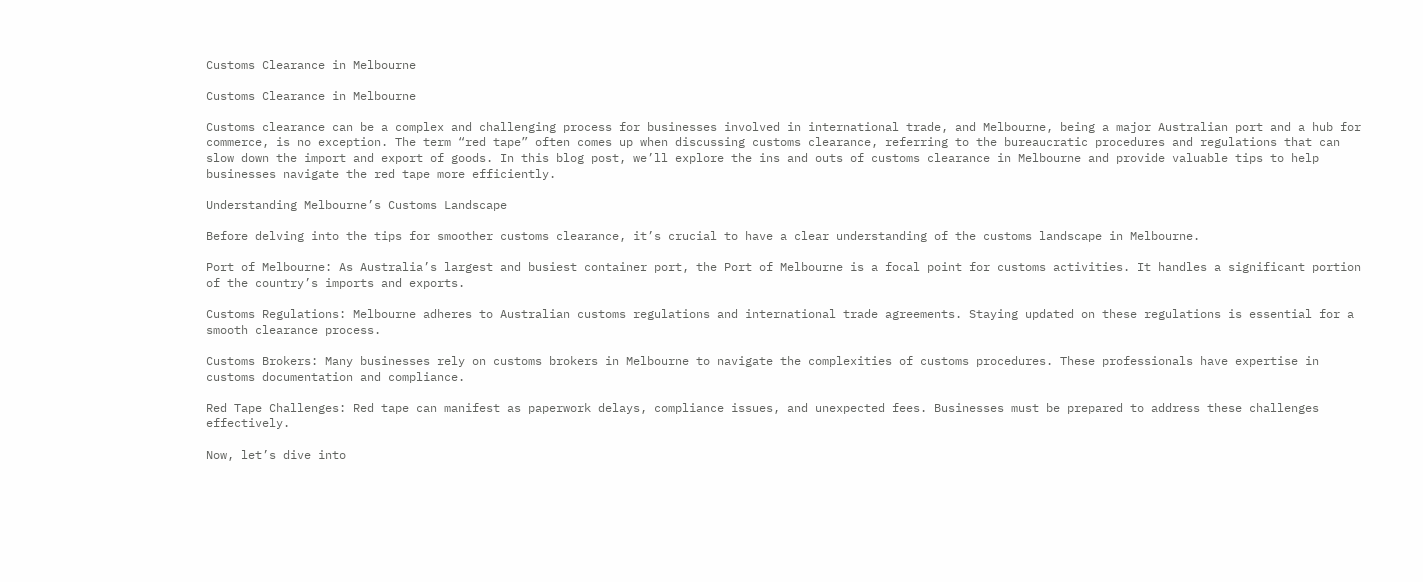Customs Clearance in Melbourne

Customs Clearance in Melbourne

Customs clearance can be a complex and challenging process for businesses involved in international trade, and Melbourne, being a major Australian port and a hub for commerce, is no exception. The term “red tape” often comes up when discussing customs clearance, referring to the bureaucratic procedures and regulations that can slow down the import and export of goods. In this blog post, we’ll explore the ins and outs of customs clearance in Melbourne and provide valuable tips to help businesses navigate the red tape more efficiently.

Understanding Melbourne’s Customs Landscape

Before delving into the tips for smoother customs clearance, it’s crucial to have a clear understanding of the customs landscape in Melbourne.

Port of Melbourne: As Australia’s largest and busiest container port, the Port of Melbourne is a focal point for customs activities. It handles a significant portion of the country’s imports and exports.

Customs Regulations: Melbourne adheres to Australian customs regulations and international trade agreements. Staying updated on these regulations is essential for a smooth clearance process.

Customs Brokers: Many businesses rely on customs brokers in Melbourne to navigate the complexities of customs procedures. These professionals have expertise in customs documentation and compliance.

Red Tape Challenges: Red tape can manifest as paperwork delays, compliance issues, and unexpected fees. Businesses must be prepared to address these challenges effectively.

Now, let’s dive into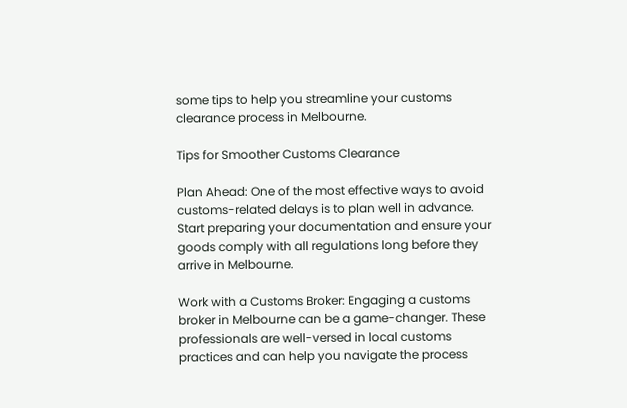some tips to help you streamline your customs clearance process in Melbourne.

Tips for Smoother Customs Clearance

Plan Ahead: One of the most effective ways to avoid customs-related delays is to plan well in advance. Start preparing your documentation and ensure your goods comply with all regulations long before they arrive in Melbourne.

Work with a Customs Broker: Engaging a customs broker in Melbourne can be a game-changer. These professionals are well-versed in local customs practices and can help you navigate the process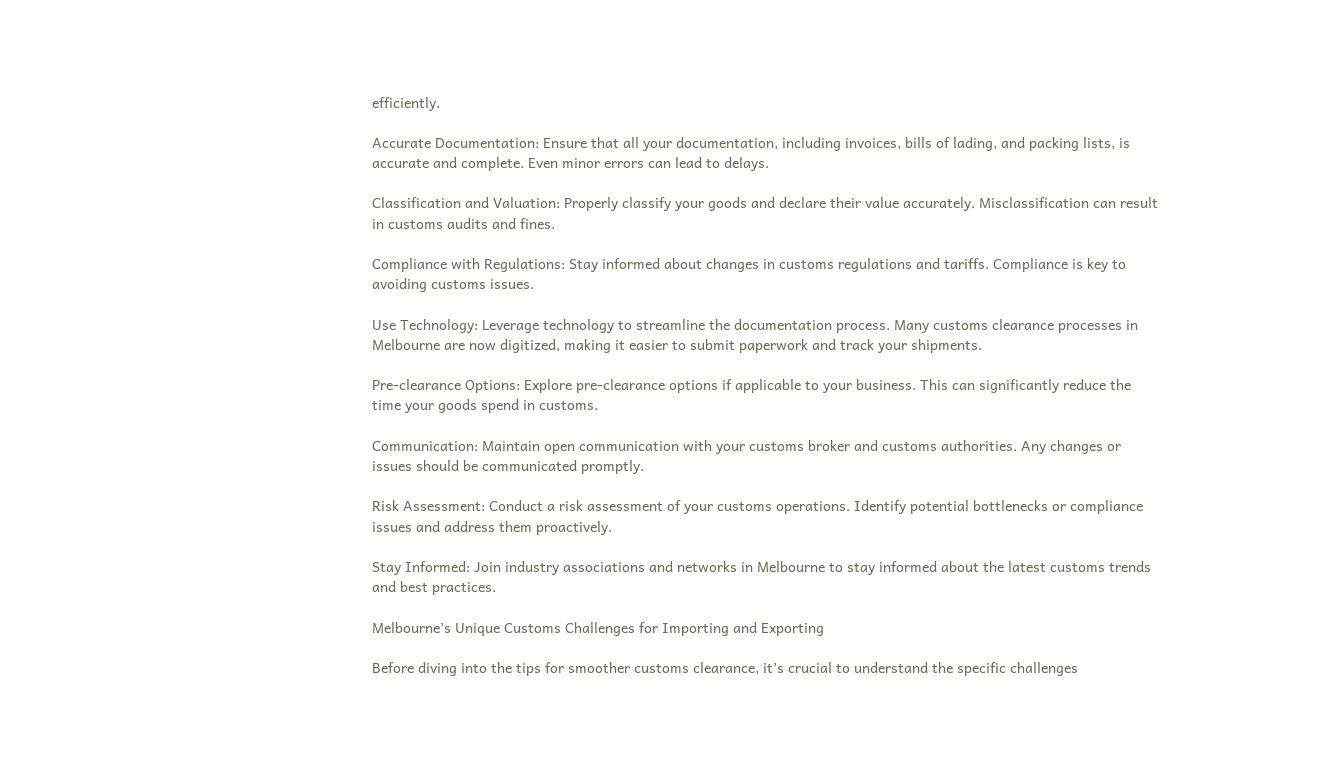efficiently.

Accurate Documentation: Ensure that all your documentation, including invoices, bills of lading, and packing lists, is accurate and complete. Even minor errors can lead to delays.

Classification and Valuation: Properly classify your goods and declare their value accurately. Misclassification can result in customs audits and fines.

Compliance with Regulations: Stay informed about changes in customs regulations and tariffs. Compliance is key to avoiding customs issues.

Use Technology: Leverage technology to streamline the documentation process. Many customs clearance processes in Melbourne are now digitized, making it easier to submit paperwork and track your shipments.

Pre-clearance Options: Explore pre-clearance options if applicable to your business. This can significantly reduce the time your goods spend in customs.

Communication: Maintain open communication with your customs broker and customs authorities. Any changes or issues should be communicated promptly.

Risk Assessment: Conduct a risk assessment of your customs operations. Identify potential bottlenecks or compliance issues and address them proactively.

Stay Informed: Join industry associations and networks in Melbourne to stay informed about the latest customs trends and best practices.

Melbourne’s Unique Customs Challenges for Importing and Exporting

Before diving into the tips for smoother customs clearance, it’s crucial to understand the specific challenges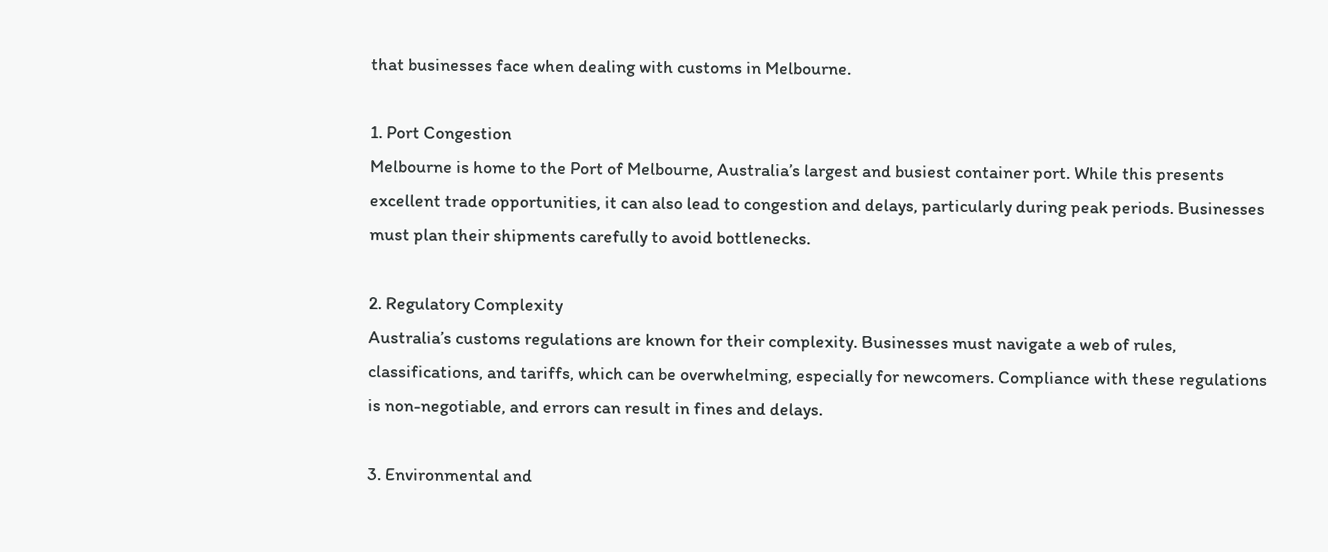that businesses face when dealing with customs in Melbourne.

1. Port Congestion
Melbourne is home to the Port of Melbourne, Australia’s largest and busiest container port. While this presents excellent trade opportunities, it can also lead to congestion and delays, particularly during peak periods. Businesses must plan their shipments carefully to avoid bottlenecks.

2. Regulatory Complexity
Australia’s customs regulations are known for their complexity. Businesses must navigate a web of rules, classifications, and tariffs, which can be overwhelming, especially for newcomers. Compliance with these regulations is non-negotiable, and errors can result in fines and delays.

3. Environmental and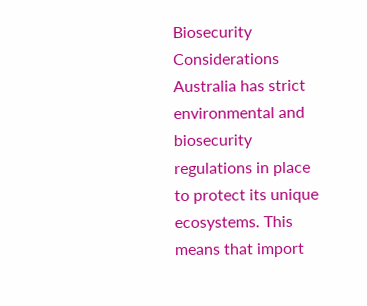Biosecurity Considerations
Australia has strict environmental and biosecurity regulations in place to protect its unique ecosystems. This means that import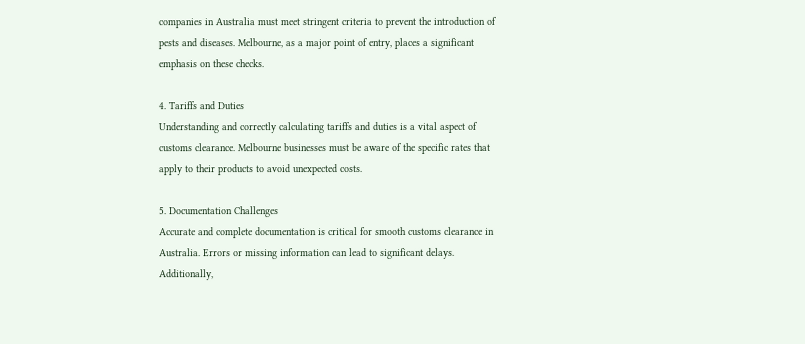companies in Australia must meet stringent criteria to prevent the introduction of pests and diseases. Melbourne, as a major point of entry, places a significant emphasis on these checks.

4. Tariffs and Duties
Understanding and correctly calculating tariffs and duties is a vital aspect of customs clearance. Melbourne businesses must be aware of the specific rates that apply to their products to avoid unexpected costs.

5. Documentation Challenges
Accurate and complete documentation is critical for smooth customs clearance in Australia. Errors or missing information can lead to significant delays. Additionally,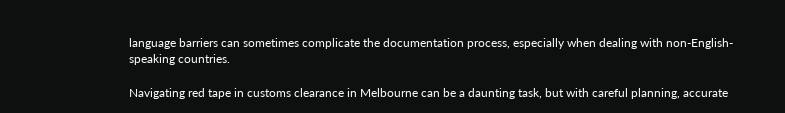language barriers can sometimes complicate the documentation process, especially when dealing with non-English-speaking countries.

Navigating red tape in customs clearance in Melbourne can be a daunting task, but with careful planning, accurate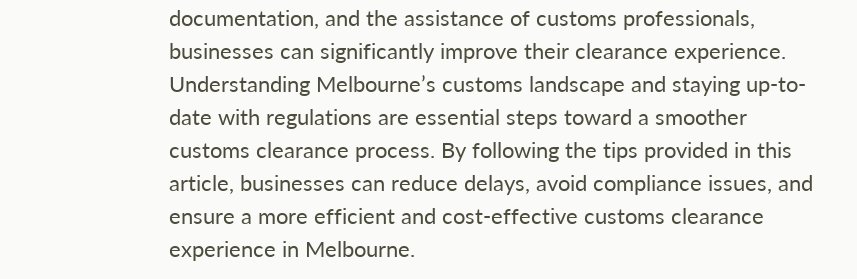documentation, and the assistance of customs professionals, businesses can significantly improve their clearance experience. Understanding Melbourne’s customs landscape and staying up-to-date with regulations are essential steps toward a smoother customs clearance process. By following the tips provided in this article, businesses can reduce delays, avoid compliance issues, and ensure a more efficient and cost-effective customs clearance experience in Melbourne.